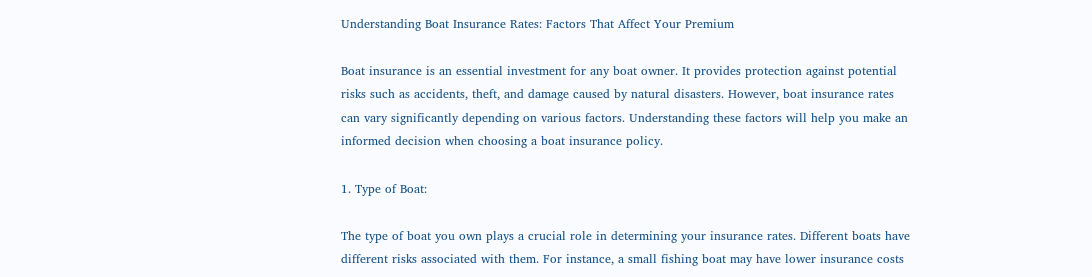Understanding Boat Insurance Rates: Factors That Affect Your Premium

Boat insurance is an essential investment for any boat owner. It provides protection against potential risks such as accidents, theft, and damage caused by natural disasters. However, boat insurance rates can vary significantly depending on various factors. Understanding these factors will help you make an informed decision when choosing a boat insurance policy.

1. Type of Boat:

The type of boat you own plays a crucial role in determining your insurance rates. Different boats have different risks associated with them. For instance, a small fishing boat may have lower insurance costs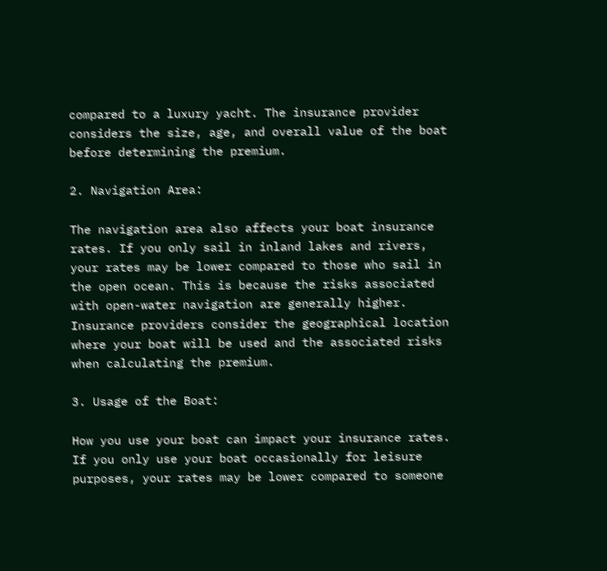compared to a luxury yacht. The insurance provider considers the size, age, and overall value of the boat before determining the premium.

2. Navigation Area:

The navigation area also affects your boat insurance rates. If you only sail in inland lakes and rivers, your rates may be lower compared to those who sail in the open ocean. This is because the risks associated with open-water navigation are generally higher. Insurance providers consider the geographical location where your boat will be used and the associated risks when calculating the premium.

3. Usage of the Boat:

How you use your boat can impact your insurance rates. If you only use your boat occasionally for leisure purposes, your rates may be lower compared to someone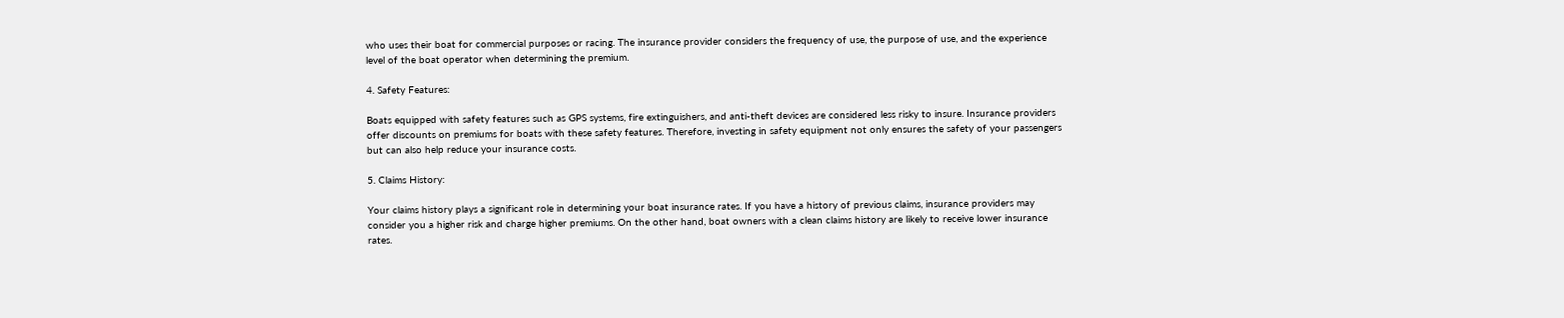who uses their boat for commercial purposes or racing. The insurance provider considers the frequency of use, the purpose of use, and the experience level of the boat operator when determining the premium.

4. Safety Features:

Boats equipped with safety features such as GPS systems, fire extinguishers, and anti-theft devices are considered less risky to insure. Insurance providers offer discounts on premiums for boats with these safety features. Therefore, investing in safety equipment not only ensures the safety of your passengers but can also help reduce your insurance costs.

5. Claims History:

Your claims history plays a significant role in determining your boat insurance rates. If you have a history of previous claims, insurance providers may consider you a higher risk and charge higher premiums. On the other hand, boat owners with a clean claims history are likely to receive lower insurance rates.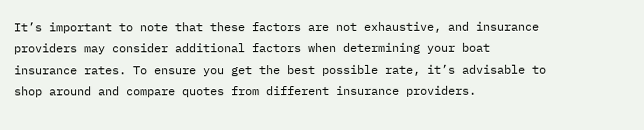It’s important to note that these factors are not exhaustive, and insurance providers may consider additional factors when determining your boat insurance rates. To ensure you get the best possible rate, it’s advisable to shop around and compare quotes from different insurance providers.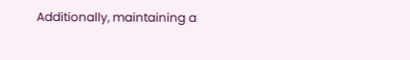Additionally, maintaining a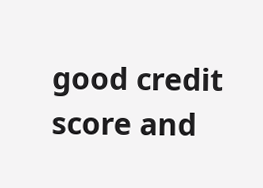good credit score and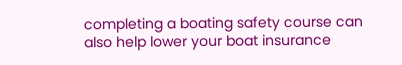completing a boating safety course can also help lower your boat insurance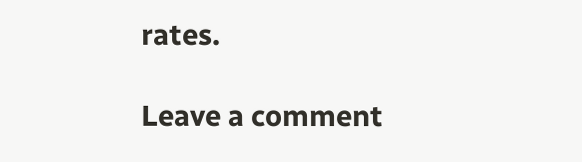rates.

Leave a comment